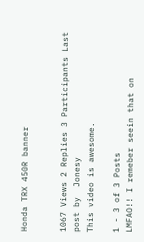Honda TRX 450R banner


1067 Views 2 Replies 3 Participants Last post by  Jonesy
This video is awesome.

1 - 3 of 3 Posts
LMFAO!! I remeber seein that on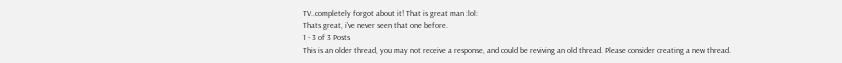TV..completely forgot about it! That is great man :lol:
Thats great, i've never seen that one before.
1 - 3 of 3 Posts
This is an older thread, you may not receive a response, and could be reviving an old thread. Please consider creating a new thread.